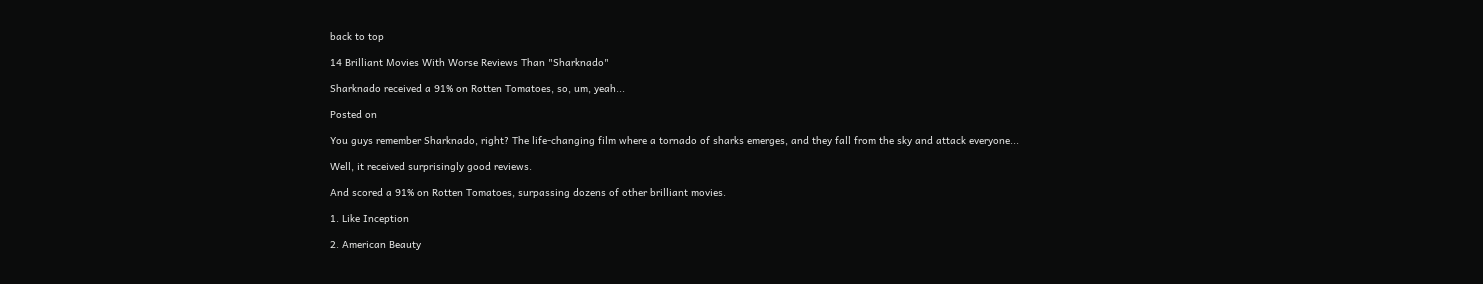back to top

14 Brilliant Movies With Worse Reviews Than "Sharknado"

Sharknado received a 91% on Rotten Tomatoes, so, um, yeah...

Posted on

You guys remember Sharknado, right? The life-changing film where a tornado of sharks emerges, and they fall from the sky and attack everyone...

Well, it received surprisingly good reviews.

And scored a 91% on Rotten Tomatoes, surpassing dozens of other brilliant movies.

1. Like Inception

2. American Beauty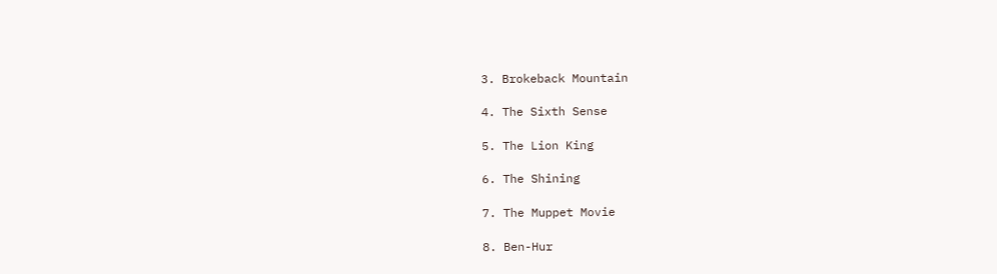3. Brokeback Mountain

4. The Sixth Sense

5. The Lion King

6. The Shining

7. The Muppet Movie

8. Ben-Hur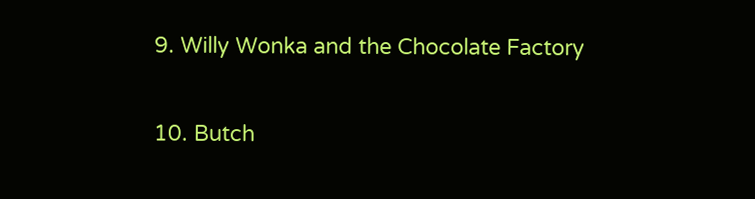9. Willy Wonka and the Chocolate Factory

10. Butch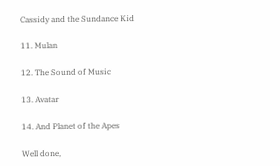Cassidy and the Sundance Kid

11. Mulan

12. The Sound of Music

13. Avatar

14. And Planet of the Apes

Well done,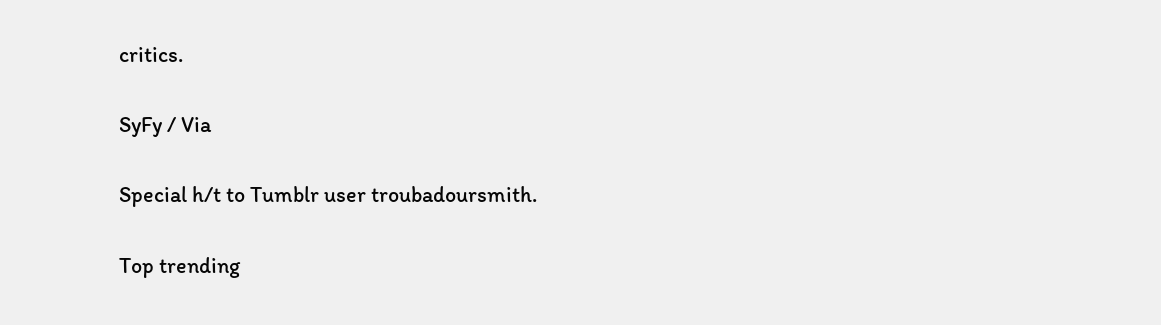critics.

SyFy / Via

Special h/t to Tumblr user troubadoursmith.

Top trending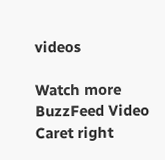videos

Watch more BuzzFeed Video Caret right